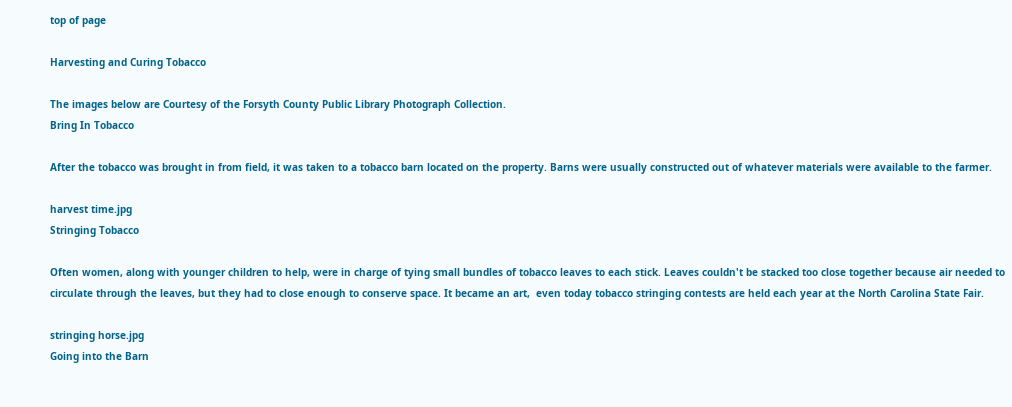top of page

Harvesting and Curing Tobacco

The images below are Courtesy of the Forsyth County Public Library Photograph Collection.
Bring In Tobacco

After the tobacco was brought in from field, it was taken to a tobacco barn located on the property. Barns were usually constructed out of whatever materials were available to the farmer.

harvest time.jpg
Stringing Tobacco

Often women, along with younger children to help, were in charge of tying small bundles of tobacco leaves to each stick. Leaves couldn't be stacked too close together because air needed to circulate through the leaves, but they had to close enough to conserve space. It became an art,  even today tobacco stringing contests are held each year at the North Carolina State Fair.

stringing horse.jpg
Going into the Barn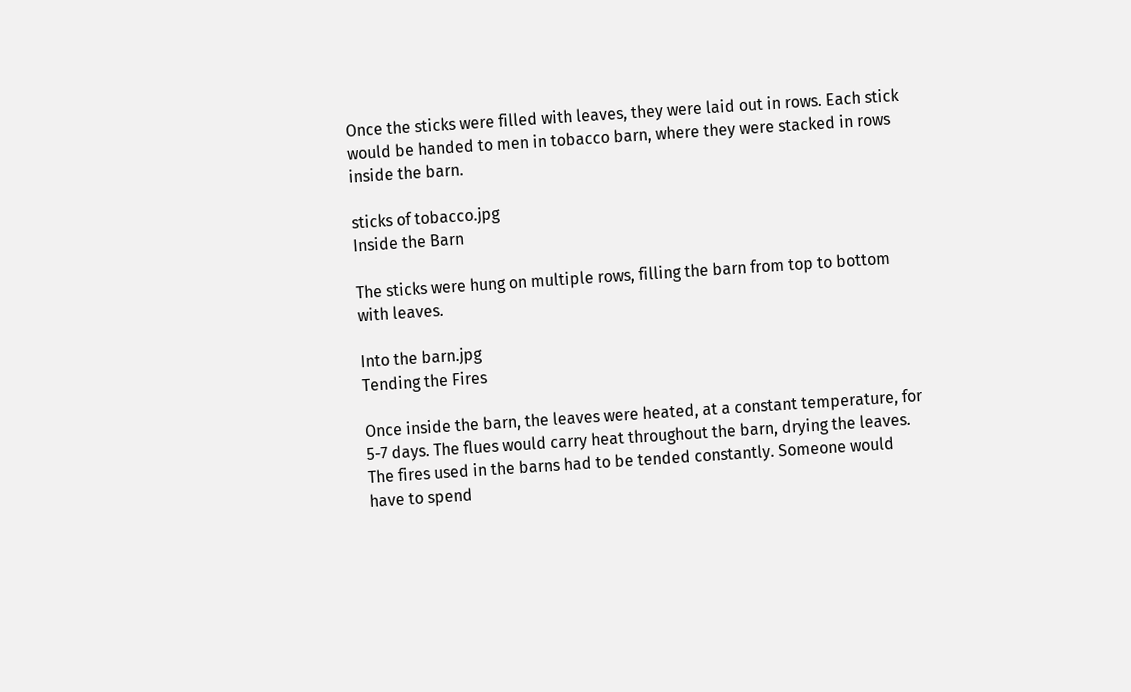Once the sticks were filled with leaves, they were laid out in rows. Each stick would be handed to men in tobacco barn, where they were stacked in rows inside the barn.

sticks of tobacco.jpg
Inside the Barn

The sticks were hung on multiple rows, filling the barn from top to bottom with leaves.

Into the barn.jpg
Tending the Fires

Once inside the barn, the leaves were heated, at a constant temperature, for 5-7 days. The flues would carry heat throughout the barn, drying the leaves. The fires used in the barns had to be tended constantly. Someone would have to spend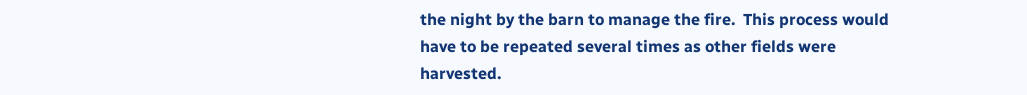the night by the barn to manage the fire.  This process would have to be repeated several times as other fields were harvested.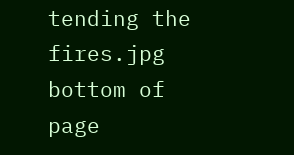tending the fires.jpg
bottom of page